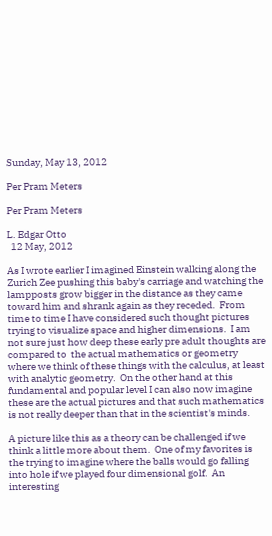Sunday, May 13, 2012

Per Pram Meters

Per Pram Meters

L. Edgar Otto
  12 May, 2012

As I wrote earlier I imagined Einstein walking along the Zurich Zee pushing this baby's carriage and watching the lampposts grow bigger in the distance as they came toward him and shrank again as they receded.  From time to time I have considered such thought pictures trying to visualize space and higher dimensions.  I am not sure just how deep these early pre adult thoughts are compared to  the actual mathematics or geometry where we think of these things with the calculus, at least with analytic geometry.  On the other hand at this fundamental and popular level I can also now imagine these are the actual pictures and that such mathematics is not really deeper than that in the scientist's minds.

A picture like this as a theory can be challenged if we think a little more about them.  One of my favorites is the trying to imagine where the balls would go falling into hole if we played four dimensional golf.  An interesting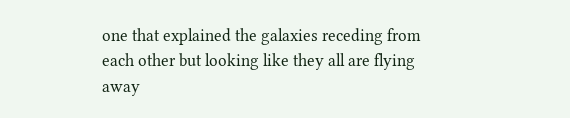one that explained the galaxies receding from each other but looking like they all are flying away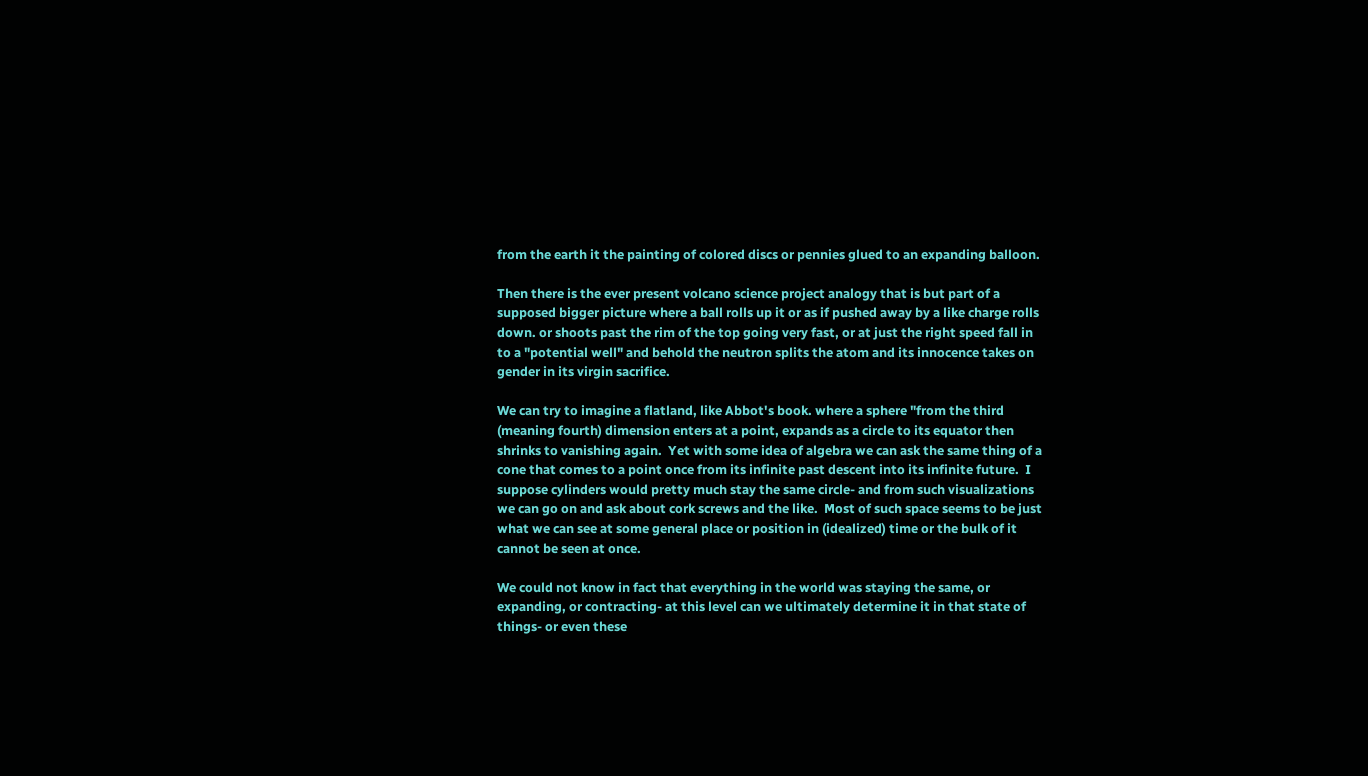from the earth it the painting of colored discs or pennies glued to an expanding balloon.

Then there is the ever present volcano science project analogy that is but part of a supposed bigger picture where a ball rolls up it or as if pushed away by a like charge rolls down. or shoots past the rim of the top going very fast, or at just the right speed fall in to a "potential well" and behold the neutron splits the atom and its innocence takes on gender in its virgin sacrifice.

We can try to imagine a flatland, like Abbot's book. where a sphere "from the third (meaning fourth) dimension enters at a point, expands as a circle to its equator then shrinks to vanishing again.  Yet with some idea of algebra we can ask the same thing of a cone that comes to a point once from its infinite past descent into its infinite future.  I suppose cylinders would pretty much stay the same circle- and from such visualizations we can go on and ask about cork screws and the like.  Most of such space seems to be just what we can see at some general place or position in (idealized) time or the bulk of it cannot be seen at once.

We could not know in fact that everything in the world was staying the same, or expanding, or contracting- at this level can we ultimately determine it in that state of things- or even these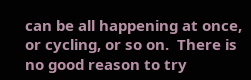can be all happening at once, or cycling, or so on.  There is no good reason to try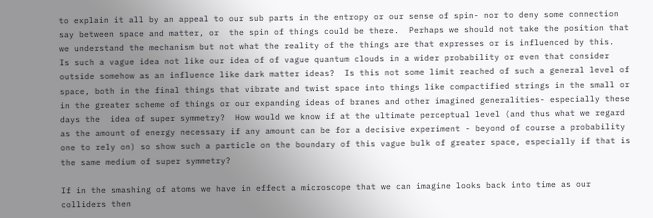to explain it all by an appeal to our sub parts in the entropy or our sense of spin- nor to deny some connection say between space and matter, or  the spin of things could be there.  Perhaps we should not take the position that we understand the mechanism but not what the reality of the things are that expresses or is influenced by this.  Is such a vague idea not like our idea of of vague quantum clouds in a wider probability or even that consider outside somehow as an influence like dark matter ideas?  Is this not some limit reached of such a general level of space, both in the final things that vibrate and twist space into things like compactified strings in the small or in the greater scheme of things or our expanding ideas of branes and other imagined generalities- especially these days the  idea of super symmetry?  How would we know if at the ultimate perceptual level (and thus what we regard as the amount of energy necessary if any amount can be for a decisive experiment - beyond of course a probability one to rely on) so show such a particle on the boundary of this vague bulk of greater space, especially if that is the same medium of super symmetry?

If in the smashing of atoms we have in effect a microscope that we can imagine looks back into time as our colliders then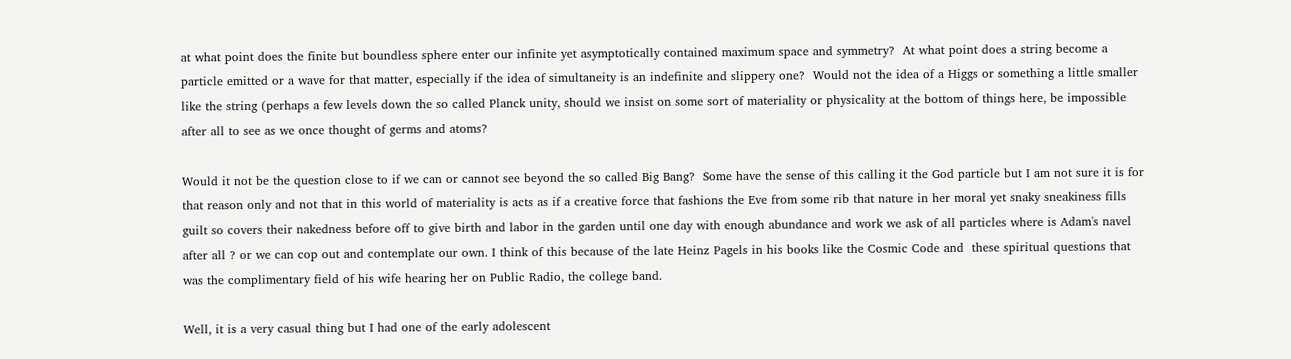at what point does the finite but boundless sphere enter our infinite yet asymptotically contained maximum space and symmetry?  At what point does a string become a particle emitted or a wave for that matter, especially if the idea of simultaneity is an indefinite and slippery one?  Would not the idea of a Higgs or something a little smaller like the string (perhaps a few levels down the so called Planck unity, should we insist on some sort of materiality or physicality at the bottom of things here, be impossible after all to see as we once thought of germs and atoms?

Would it not be the question close to if we can or cannot see beyond the so called Big Bang?  Some have the sense of this calling it the God particle but I am not sure it is for that reason only and not that in this world of materiality is acts as if a creative force that fashions the Eve from some rib that nature in her moral yet snaky sneakiness fills guilt so covers their nakedness before off to give birth and labor in the garden until one day with enough abundance and work we ask of all particles where is Adam's navel after all ? or we can cop out and contemplate our own. I think of this because of the late Heinz Pagels in his books like the Cosmic Code and  these spiritual questions that was the complimentary field of his wife hearing her on Public Radio, the college band.

Well, it is a very casual thing but I had one of the early adolescent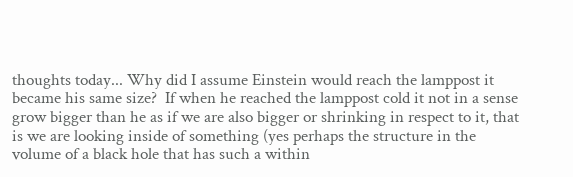thoughts today... Why did I assume Einstein would reach the lamppost it became his same size?  If when he reached the lamppost cold it not in a sense grow bigger than he as if we are also bigger or shrinking in respect to it, that is we are looking inside of something (yes perhaps the structure in the volume of a black hole that has such a within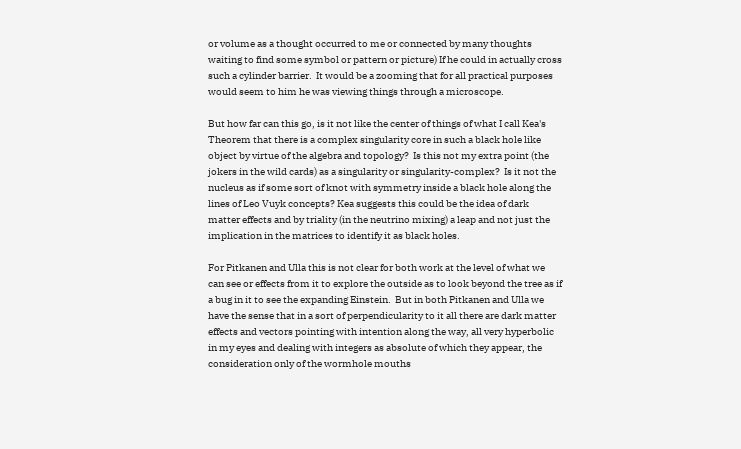or volume as a thought occurred to me or connected by many thoughts waiting to find some symbol or pattern or picture) If he could in actually cross such a cylinder barrier.  It would be a zooming that for all practical purposes would seem to him he was viewing things through a microscope.

But how far can this go, is it not like the center of things of what I call Kea's Theorem that there is a complex singularity core in such a black hole like object by virtue of the algebra and topology?  Is this not my extra point (the jokers in the wild cards) as a singularity or singularity-complex?  Is it not the nucleus as if some sort of knot with symmetry inside a black hole along the lines of Leo Vuyk concepts? Kea suggests this could be the idea of dark matter effects and by triality (in the neutrino mixing) a leap and not just the implication in the matrices to identify it as black holes.

For Pitkanen and Ulla this is not clear for both work at the level of what we can see or effects from it to explore the outside as to look beyond the tree as if a bug in it to see the expanding Einstein.  But in both Pitkanen and Ulla we have the sense that in a sort of perpendicularity to it all there are dark matter effects and vectors pointing with intention along the way, all very hyperbolic in my eyes and dealing with integers as absolute of which they appear, the consideration only of the wormhole mouths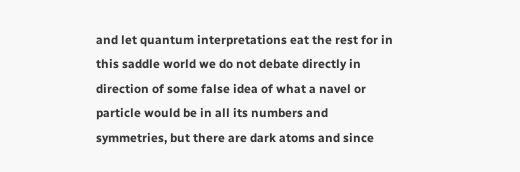and let quantum interpretations eat the rest for in this saddle world we do not debate directly in direction of some false idea of what a navel or particle would be in all its numbers and symmetries, but there are dark atoms and since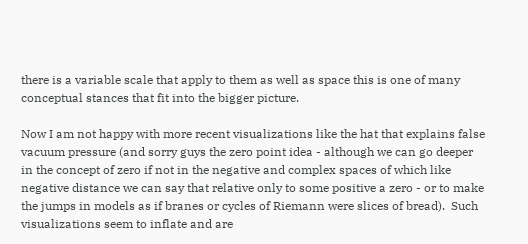there is a variable scale that apply to them as well as space this is one of many conceptual stances that fit into the bigger picture.

Now I am not happy with more recent visualizations like the hat that explains false vacuum pressure (and sorry guys the zero point idea - although we can go deeper in the concept of zero if not in the negative and complex spaces of which like negative distance we can say that relative only to some positive a zero - or to make the jumps in models as if branes or cycles of Riemann were slices of bread).  Such visualizations seem to inflate and are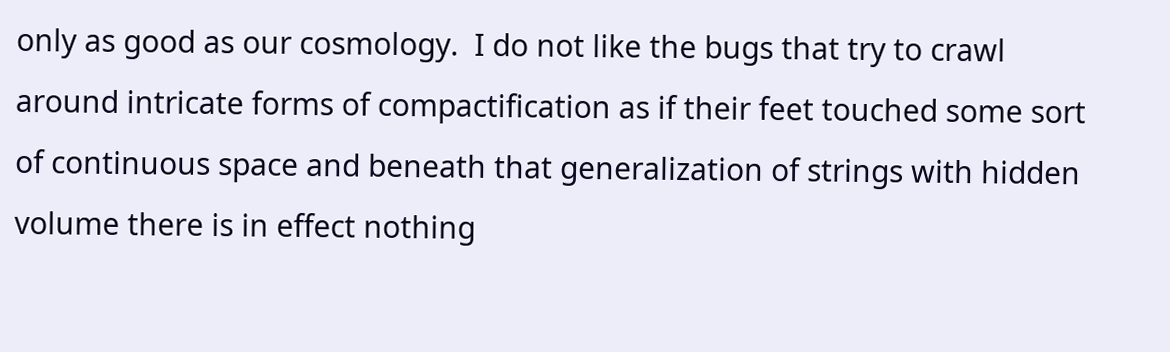only as good as our cosmology.  I do not like the bugs that try to crawl around intricate forms of compactification as if their feet touched some sort of continuous space and beneath that generalization of strings with hidden volume there is in effect nothing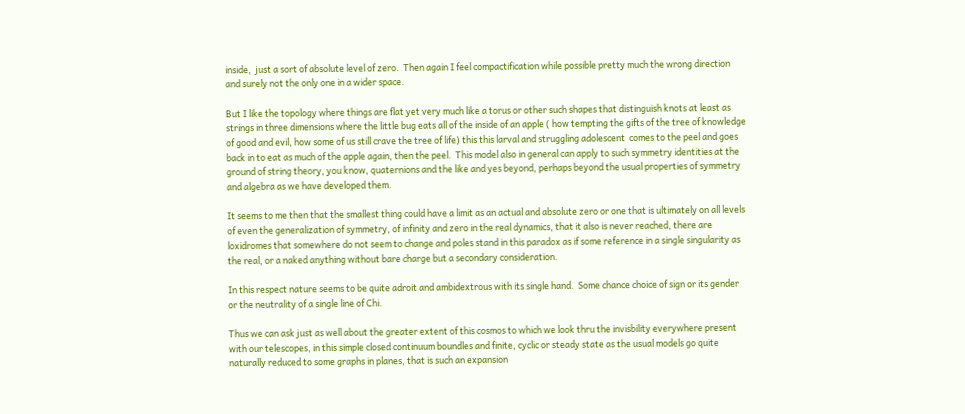inside,  just a sort of absolute level of zero.  Then again I feel compactification while possible pretty much the wrong direction and surely not the only one in a wider space.

But I like the topology where things are flat yet very much like a torus or other such shapes that distinguish knots at least as strings in three dimensions where the little bug eats all of the inside of an apple ( how tempting the gifts of the tree of knowledge of good and evil, how some of us still crave the tree of life) this this larval and struggling adolescent  comes to the peel and goes back in to eat as much of the apple again, then the peel.  This model also in general can apply to such symmetry identities at the ground of string theory, you know, quaternions and the like and yes beyond, perhaps beyond the usual properties of symmetry and algebra as we have developed them.

It seems to me then that the smallest thing could have a limit as an actual and absolute zero or one that is ultimately on all levels of even the generalization of symmetry, of infinity and zero in the real dynamics, that it also is never reached, there are loxidromes that somewhere do not seem to change and poles stand in this paradox as if some reference in a single singularity as the real, or a naked anything without bare charge but a secondary consideration.

In this respect nature seems to be quite adroit and ambidextrous with its single hand.  Some chance choice of sign or its gender or the neutrality of a single line of Chi.

Thus we can ask just as well about the greater extent of this cosmos to which we look thru the invisbility everywhere present with our telescopes, in this simple closed continuum boundles and finite, cyclic or steady state as the usual models go quite naturally reduced to some graphs in planes, that is such an expansion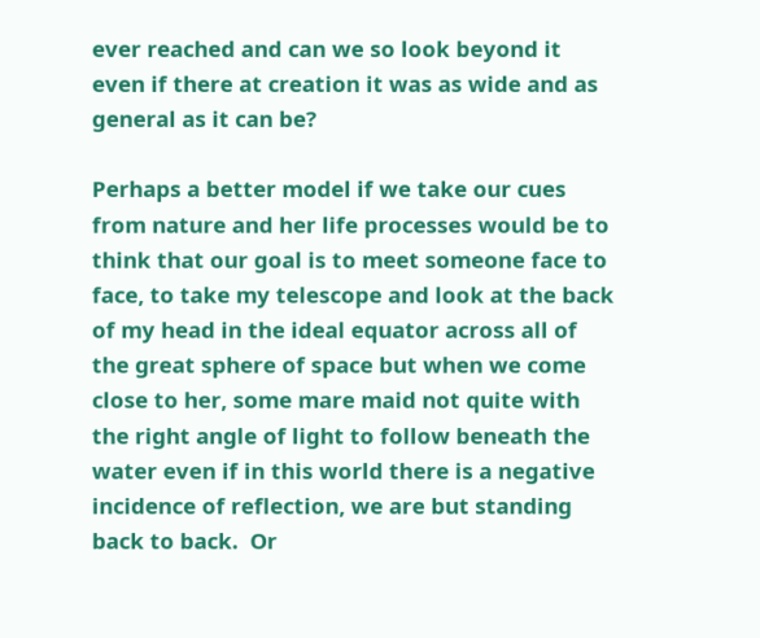ever reached and can we so look beyond it even if there at creation it was as wide and as general as it can be?

Perhaps a better model if we take our cues from nature and her life processes would be to think that our goal is to meet someone face to face, to take my telescope and look at the back of my head in the ideal equator across all of the great sphere of space but when we come close to her, some mare maid not quite with the right angle of light to follow beneath the water even if in this world there is a negative incidence of reflection, we are but standing back to back.  Or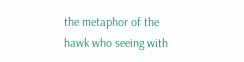the metaphor of the hawk who seeing with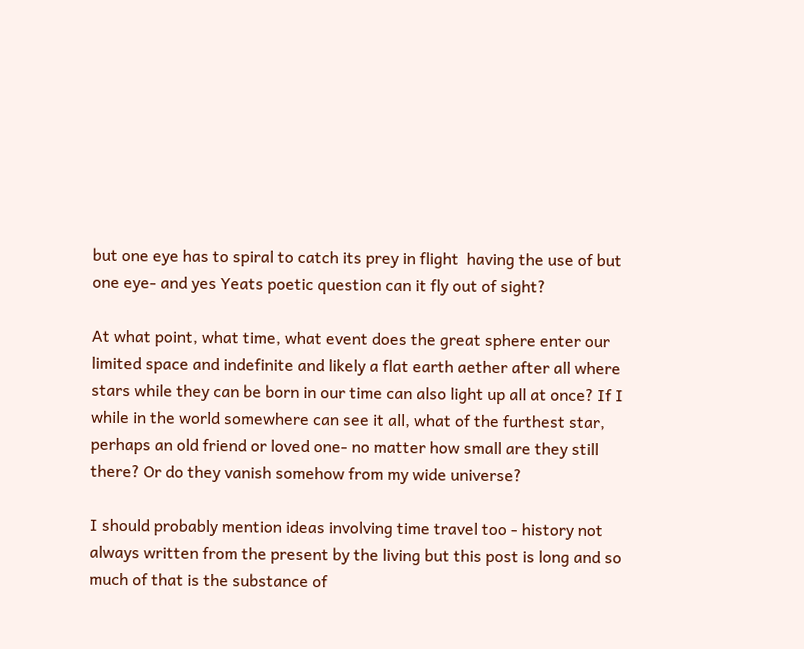but one eye has to spiral to catch its prey in flight  having the use of but one eye- and yes Yeats poetic question can it fly out of sight?

At what point, what time, what event does the great sphere enter our limited space and indefinite and likely a flat earth aether after all where stars while they can be born in our time can also light up all at once? If I while in the world somewhere can see it all, what of the furthest star, perhaps an old friend or loved one- no matter how small are they still there? Or do they vanish somehow from my wide universe?

I should probably mention ideas involving time travel too - history not always written from the present by the living but this post is long and so much of that is the substance of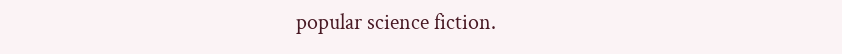popular science fiction.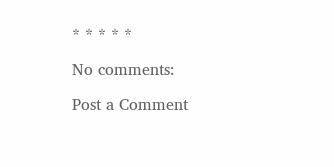* * * * *

No comments:

Post a Comment